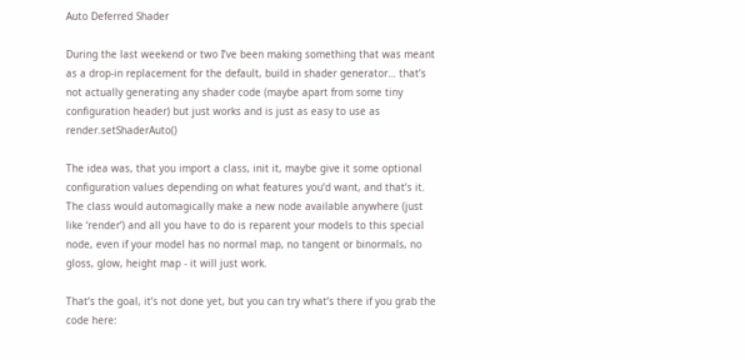Auto Deferred Shader

During the last weekend or two I’ve been making something that was meant as a drop-in replacement for the default, build in shader generator… that’s not actually generating any shader code (maybe apart from some tiny configuration header) but just works and is just as easy to use as render.setShaderAuto()

The idea was, that you import a class, init it, maybe give it some optional configuration values depending on what features you’d want, and that’s it. The class would automagically make a new node available anywhere (just like ‘render’) and all you have to do is reparent your models to this special node, even if your model has no normal map, no tangent or binormals, no gloss, glow, height map - it will just work.

That’s the goal, it’s not done yet, but you can try what’s there if you grab the code here: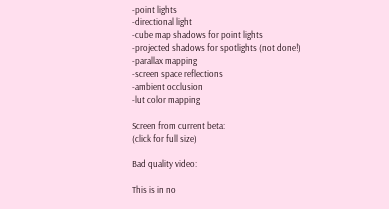-point lights
-directional light
-cube map shadows for point lights
-projected shadows for spotlights (not done!)
-parallax mapping
-screen space reflections
-ambient occlusion
-lut color mapping

Screen from current beta:
(click for full size)

Bad quality video:

This is in no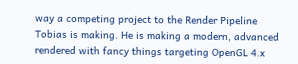way a competing project to the Render Pipeline Tobias is making. He is making a modern, advanced rendered with fancy things targeting OpenGL 4.x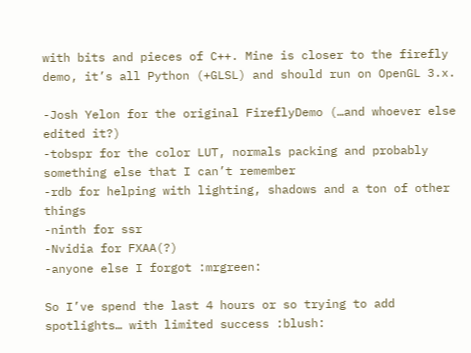with bits and pieces of C++. Mine is closer to the firefly demo, it’s all Python (+GLSL) and should run on OpenGL 3.x.

-Josh Yelon for the original FireflyDemo (…and whoever else edited it?)
-tobspr for the color LUT, normals packing and probably something else that I can’t remember
-rdb for helping with lighting, shadows and a ton of other things
-ninth for ssr
-Nvidia for FXAA(?)
-anyone else I forgot :mrgreen:

So I’ve spend the last 4 hours or so trying to add spotlights… with limited success :blush: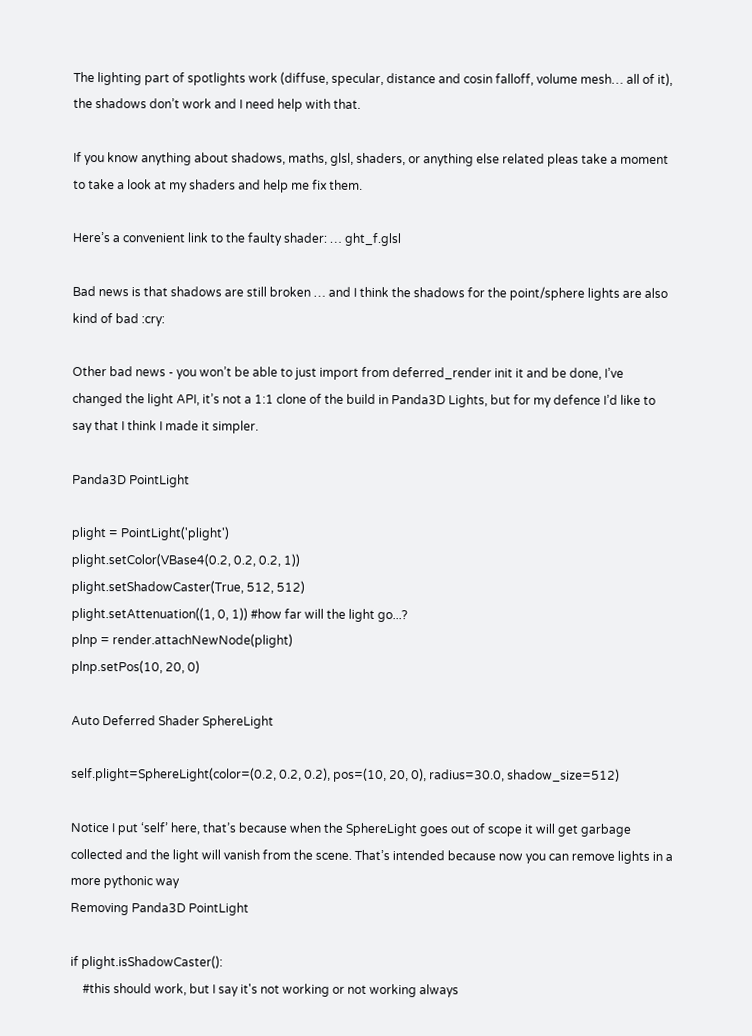The lighting part of spotlights work (diffuse, specular, distance and cosin falloff, volume mesh… all of it), the shadows don’t work and I need help with that.

If you know anything about shadows, maths, glsl, shaders, or anything else related pleas take a moment to take a look at my shaders and help me fix them.

Here’s a convenient link to the faulty shader: … ght_f.glsl

Bad news is that shadows are still broken … and I think the shadows for the point/sphere lights are also kind of bad :cry:

Other bad news - you won’t be able to just import from deferred_render init it and be done, I’ve changed the light API, it’s not a 1:1 clone of the build in Panda3D Lights, but for my defence I’d like to say that I think I made it simpler.

Panda3D PointLight

plight = PointLight('plight')
plight.setColor(VBase4(0.2, 0.2, 0.2, 1))
plight.setShadowCaster(True, 512, 512)
plight.setAttenuation((1, 0, 1)) #how far will the light go...?
plnp = render.attachNewNode(plight)
plnp.setPos(10, 20, 0)

Auto Deferred Shader SphereLight

self.plight=SphereLight(color=(0.2, 0.2, 0.2), pos=(10, 20, 0), radius=30.0, shadow_size=512)

Notice I put ‘self’ here, that’s because when the SphereLight goes out of scope it will get garbage collected and the light will vanish from the scene. That’s intended because now you can remove lights in a more pythonic way
Removing Panda3D PointLight

if plight.isShadowCaster():
    #this should work, but I say it's not working or not working always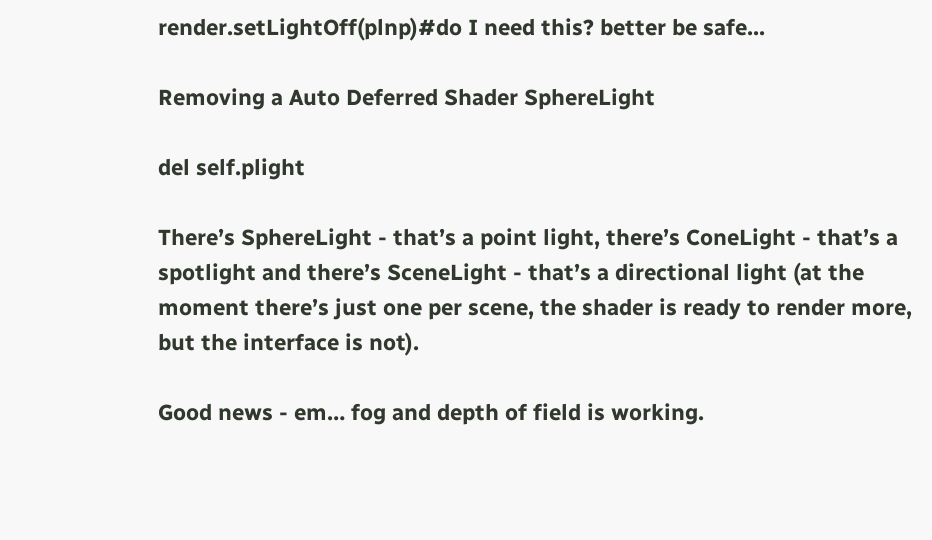render.setLightOff(plnp)#do I need this? better be safe...

Removing a Auto Deferred Shader SphereLight

del self.plight

There’s SphereLight - that’s a point light, there’s ConeLight - that’s a spotlight and there’s SceneLight - that’s a directional light (at the moment there’s just one per scene, the shader is ready to render more, but the interface is not).

Good news - em… fog and depth of field is working.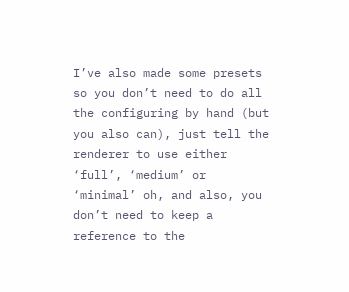I’ve also made some presets so you don’t need to do all the configuring by hand (but you also can), just tell the renderer to use either ‘full’, ‘medium’ or ‘minimal’ oh, and also, you don’t need to keep a reference to the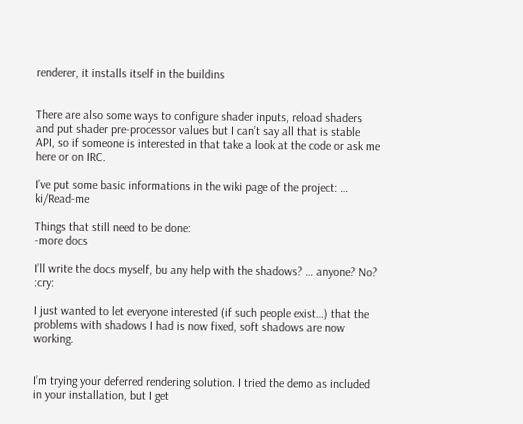renderer, it installs itself in the buildins


There are also some ways to configure shader inputs, reload shaders and put shader pre-processor values but I can’t say all that is stable API, so if someone is interested in that take a look at the code or ask me here or on IRC.

I’ve put some basic informations in the wiki page of the project: … ki/Read-me

Things that still need to be done:
-more docs

I’ll write the docs myself, bu any help with the shadows? … anyone? No? :cry:

I just wanted to let everyone interested (if such people exist…) that the problems with shadows I had is now fixed, soft shadows are now working.


I’m trying your deferred rendering solution. I tried the demo as included in your installation, but I get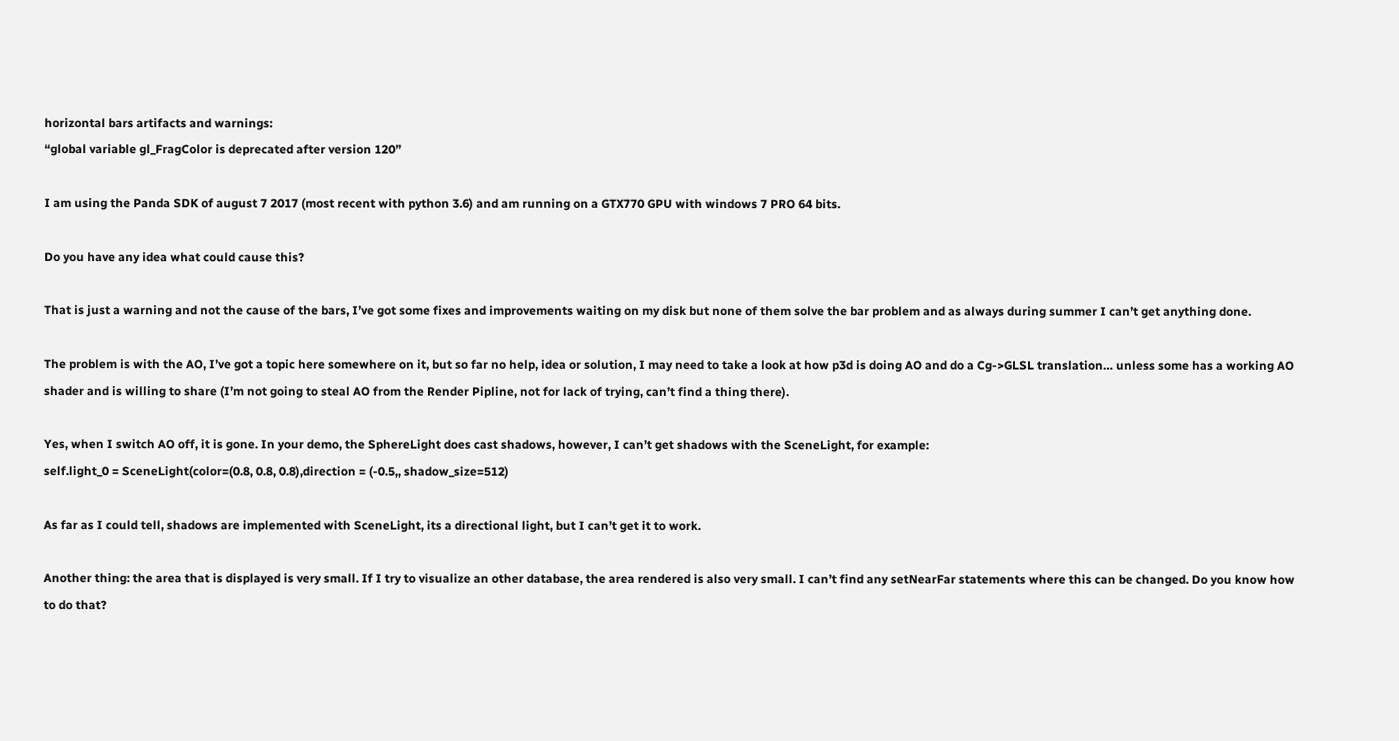horizontal bars artifacts and warnings:
“global variable gl_FragColor is deprecated after version 120”

I am using the Panda SDK of august 7 2017 (most recent with python 3.6) and am running on a GTX770 GPU with windows 7 PRO 64 bits.

Do you have any idea what could cause this?

That is just a warning and not the cause of the bars, I’ve got some fixes and improvements waiting on my disk but none of them solve the bar problem and as always during summer I can’t get anything done.

The problem is with the AO, I’ve got a topic here somewhere on it, but so far no help, idea or solution, I may need to take a look at how p3d is doing AO and do a Cg->GLSL translation… unless some has a working AO shader and is willing to share (I’m not going to steal AO from the Render Pipline, not for lack of trying, can’t find a thing there).

Yes, when I switch AO off, it is gone. In your demo, the SphereLight does cast shadows, however, I can’t get shadows with the SceneLight, for example:
self.light_0 = SceneLight(color=(0.8, 0.8, 0.8),direction = (-0.5,, shadow_size=512)

As far as I could tell, shadows are implemented with SceneLight, its a directional light, but I can’t get it to work.

Another thing: the area that is displayed is very small. If I try to visualize an other database, the area rendered is also very small. I can’t find any setNearFar statements where this can be changed. Do you know how to do that?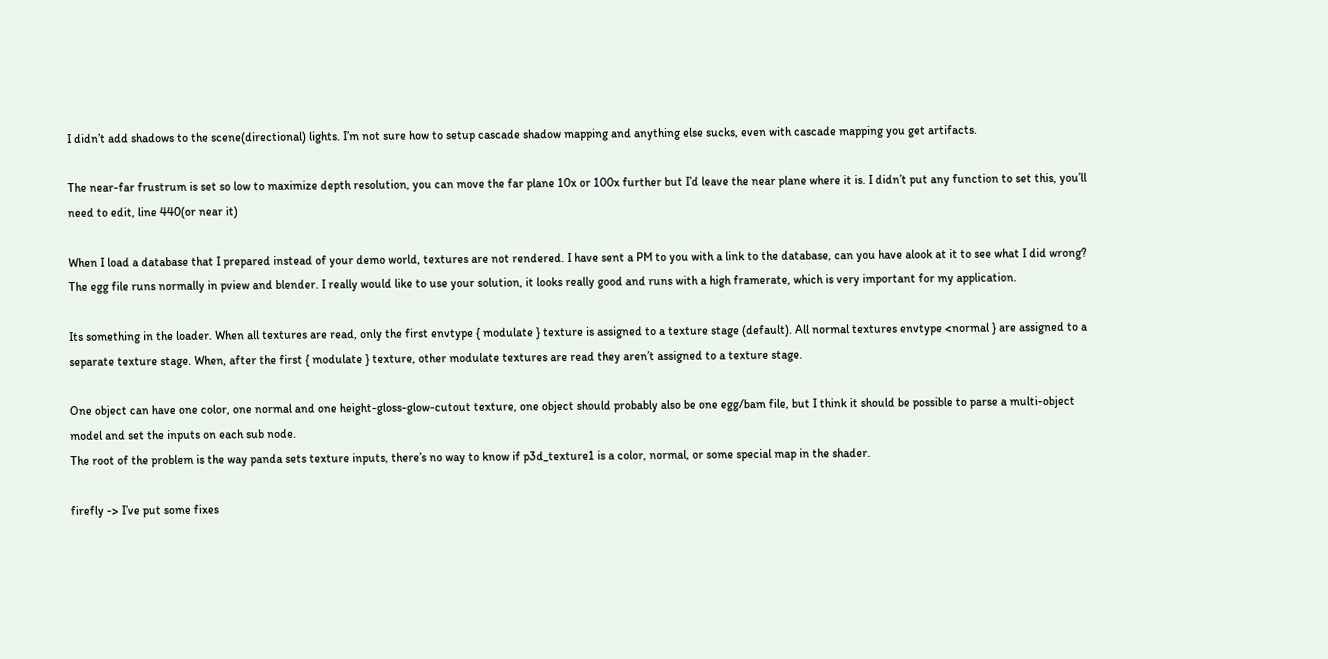I didn’t add shadows to the scene(directional) lights. I’m not sure how to setup cascade shadow mapping and anything else sucks, even with cascade mapping you get artifacts.

The near-far frustrum is set so low to maximize depth resolution, you can move the far plane 10x or 100x further but I’d leave the near plane where it is. I didn’t put any function to set this, you’ll need to edit, line 440(or near it)

When I load a database that I prepared instead of your demo world, textures are not rendered. I have sent a PM to you with a link to the database, can you have alook at it to see what I did wrong? The egg file runs normally in pview and blender. I really would like to use your solution, it looks really good and runs with a high framerate, which is very important for my application.

Its something in the loader. When all textures are read, only the first envtype { modulate } texture is assigned to a texture stage (default). All normal textures envtype <normal } are assigned to a separate texture stage. When, after the first { modulate } texture, other modulate textures are read they aren’t assigned to a texture stage.

One object can have one color, one normal and one height-gloss-glow-cutout texture, one object should probably also be one egg/bam file, but I think it should be possible to parse a multi-object model and set the inputs on each sub node.
The root of the problem is the way panda sets texture inputs, there’s no way to know if p3d_texture1 is a color, normal, or some special map in the shader.

firefly -> I’ve put some fixes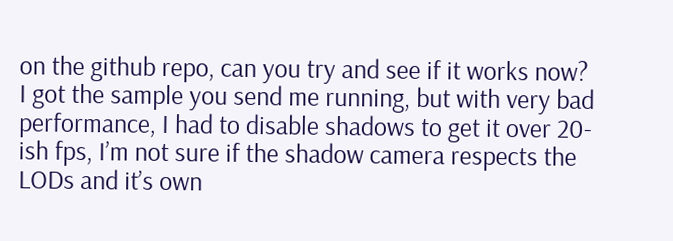on the github repo, can you try and see if it works now?
I got the sample you send me running, but with very bad performance, I had to disable shadows to get it over 20-ish fps, I’m not sure if the shadow camera respects the LODs and it’s own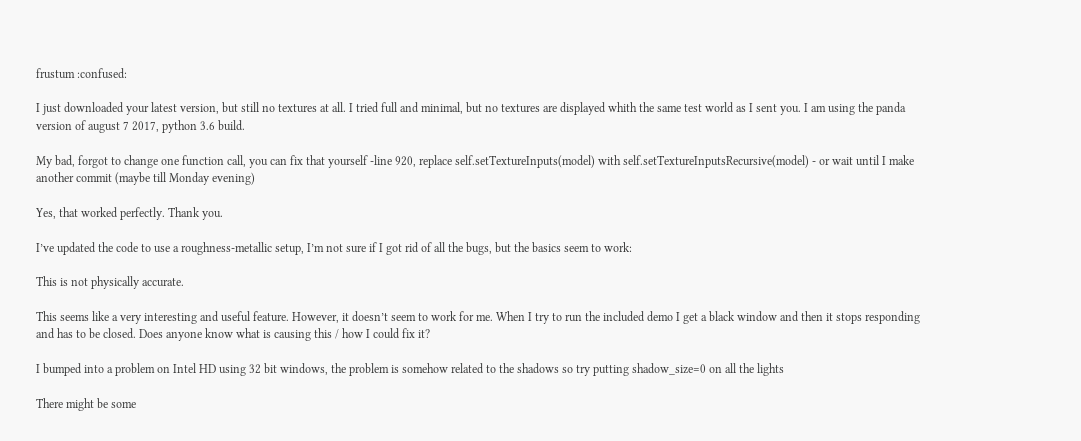frustum :confused:

I just downloaded your latest version, but still no textures at all. I tried full and minimal, but no textures are displayed whith the same test world as I sent you. I am using the panda version of august 7 2017, python 3.6 build.

My bad, forgot to change one function call, you can fix that yourself -line 920, replace self.setTextureInputs(model) with self.setTextureInputsRecursive(model) - or wait until I make another commit (maybe till Monday evening)

Yes, that worked perfectly. Thank you.

I’ve updated the code to use a roughness-metallic setup, I’m not sure if I got rid of all the bugs, but the basics seem to work:

This is not physically accurate.

This seems like a very interesting and useful feature. However, it doesn’t seem to work for me. When I try to run the included demo I get a black window and then it stops responding and has to be closed. Does anyone know what is causing this / how I could fix it?

I bumped into a problem on Intel HD using 32 bit windows, the problem is somehow related to the shadows so try putting shadow_size=0 on all the lights

There might be some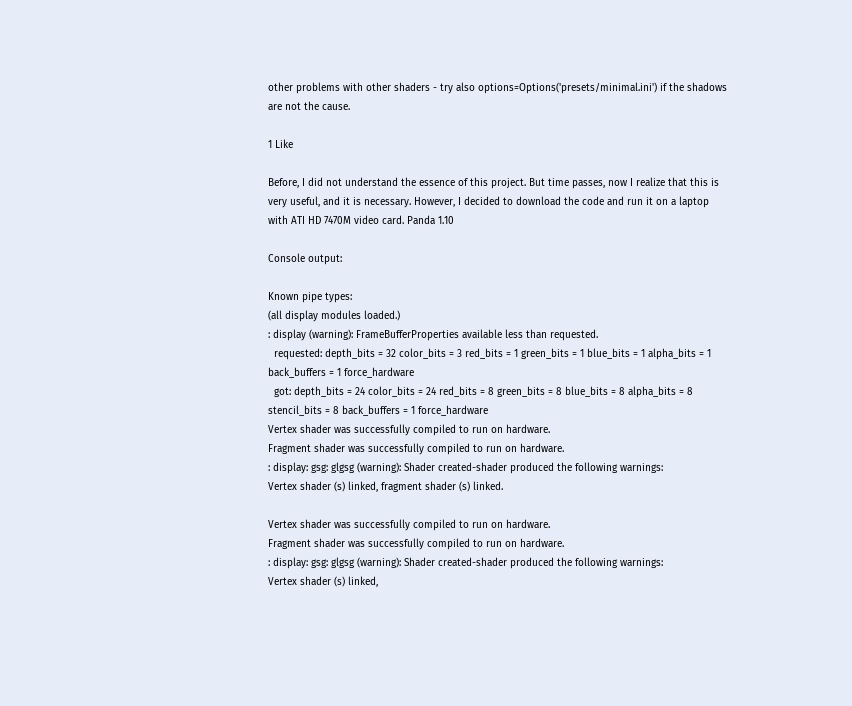other problems with other shaders - try also options=Options('presets/minimal.ini') if the shadows are not the cause.

1 Like

Before, I did not understand the essence of this project. But time passes, now I realize that this is very useful, and it is necessary. However, I decided to download the code and run it on a laptop with ATI HD 7470M video card. Panda 1.10

Console output:

Known pipe types:
(all display modules loaded.)
: display (warning): FrameBufferProperties available less than requested.
  requested: depth_bits = 32 color_bits = 3 red_bits = 1 green_bits = 1 blue_bits = 1 alpha_bits = 1 back_buffers = 1 force_hardware
  got: depth_bits = 24 color_bits = 24 red_bits = 8 green_bits = 8 blue_bits = 8 alpha_bits = 8 stencil_bits = 8 back_buffers = 1 force_hardware
Vertex shader was successfully compiled to run on hardware.
Fragment shader was successfully compiled to run on hardware.
: display: gsg: glgsg (warning): Shader created-shader produced the following warnings:
Vertex shader (s) linked, fragment shader (s) linked.

Vertex shader was successfully compiled to run on hardware.
Fragment shader was successfully compiled to run on hardware.
: display: gsg: glgsg (warning): Shader created-shader produced the following warnings:
Vertex shader (s) linked,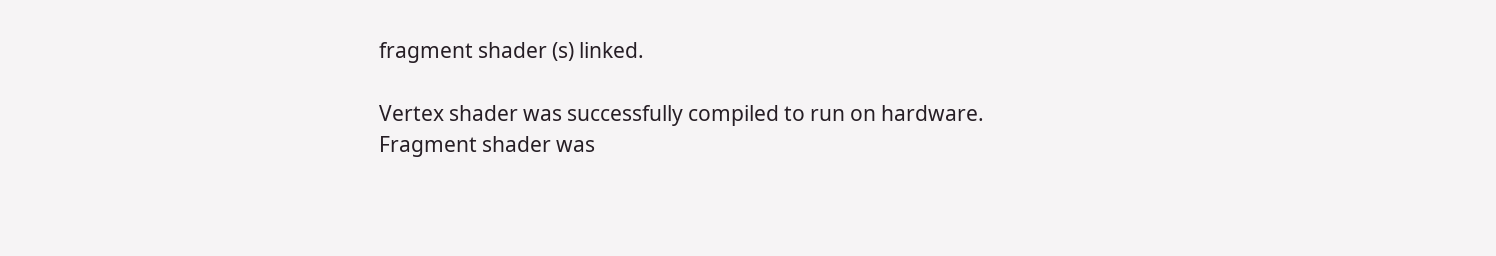fragment shader (s) linked.

Vertex shader was successfully compiled to run on hardware.
Fragment shader was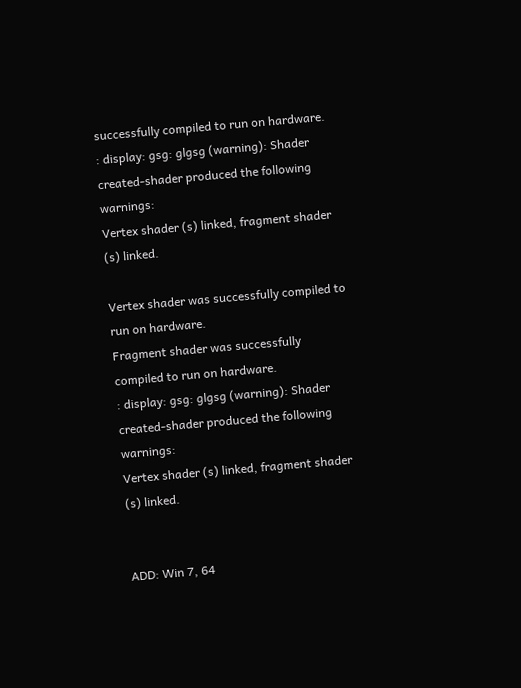successfully compiled to run on hardware.
: display: gsg: glgsg (warning): Shader created-shader produced the following warnings:
Vertex shader (s) linked, fragment shader (s) linked.

Vertex shader was successfully compiled to run on hardware.
Fragment shader was successfully compiled to run on hardware.
: display: gsg: glgsg (warning): Shader created-shader produced the following warnings:
Vertex shader (s) linked, fragment shader (s) linked.


ADD: Win 7, 64